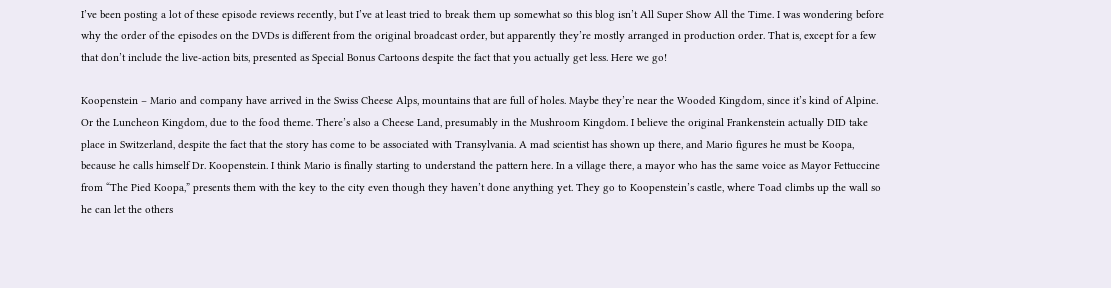I’ve been posting a lot of these episode reviews recently, but I’ve at least tried to break them up somewhat so this blog isn’t All Super Show All the Time. I was wondering before why the order of the episodes on the DVDs is different from the original broadcast order, but apparently they’re mostly arranged in production order. That is, except for a few that don’t include the live-action bits, presented as Special Bonus Cartoons despite the fact that you actually get less. Here we go!

Koopenstein – Mario and company have arrived in the Swiss Cheese Alps, mountains that are full of holes. Maybe they’re near the Wooded Kingdom, since it’s kind of Alpine. Or the Luncheon Kingdom, due to the food theme. There’s also a Cheese Land, presumably in the Mushroom Kingdom. I believe the original Frankenstein actually DID take place in Switzerland, despite the fact that the story has come to be associated with Transylvania. A mad scientist has shown up there, and Mario figures he must be Koopa, because he calls himself Dr. Koopenstein. I think Mario is finally starting to understand the pattern here. In a village there, a mayor who has the same voice as Mayor Fettuccine from “The Pied Koopa,” presents them with the key to the city even though they haven’t done anything yet. They go to Koopenstein’s castle, where Toad climbs up the wall so he can let the others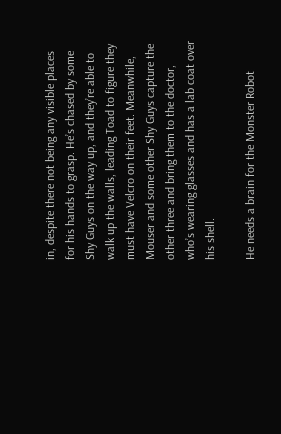in, despite there not being any visible places for his hands to grasp. He’s chased by some Shy Guys on the way up, and they’re able to walk up the walls, leading Toad to figure they must have Velcro on their feet. Meanwhile, Mouser and some other Shy Guys capture the other three and bring them to the doctor, who’s wearing glasses and has a lab coat over his shell.

He needs a brain for the Monster Robot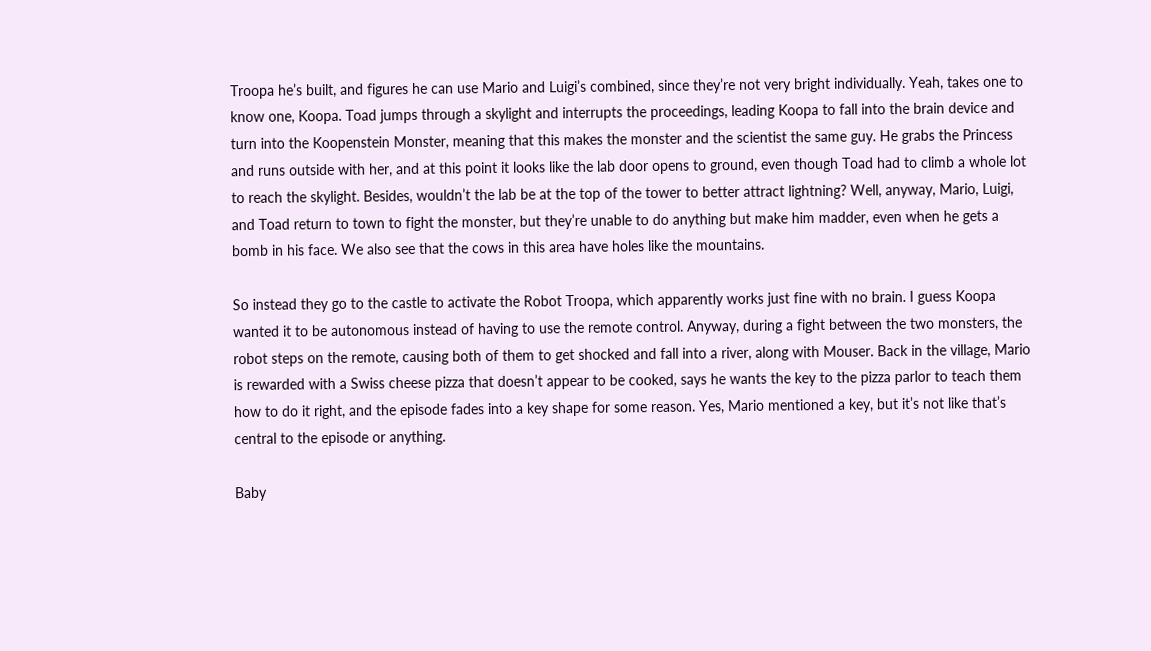Troopa he’s built, and figures he can use Mario and Luigi’s combined, since they’re not very bright individually. Yeah, takes one to know one, Koopa. Toad jumps through a skylight and interrupts the proceedings, leading Koopa to fall into the brain device and turn into the Koopenstein Monster, meaning that this makes the monster and the scientist the same guy. He grabs the Princess and runs outside with her, and at this point it looks like the lab door opens to ground, even though Toad had to climb a whole lot to reach the skylight. Besides, wouldn’t the lab be at the top of the tower to better attract lightning? Well, anyway, Mario, Luigi, and Toad return to town to fight the monster, but they’re unable to do anything but make him madder, even when he gets a bomb in his face. We also see that the cows in this area have holes like the mountains.

So instead they go to the castle to activate the Robot Troopa, which apparently works just fine with no brain. I guess Koopa wanted it to be autonomous instead of having to use the remote control. Anyway, during a fight between the two monsters, the robot steps on the remote, causing both of them to get shocked and fall into a river, along with Mouser. Back in the village, Mario is rewarded with a Swiss cheese pizza that doesn’t appear to be cooked, says he wants the key to the pizza parlor to teach them how to do it right, and the episode fades into a key shape for some reason. Yes, Mario mentioned a key, but it’s not like that’s central to the episode or anything.

Baby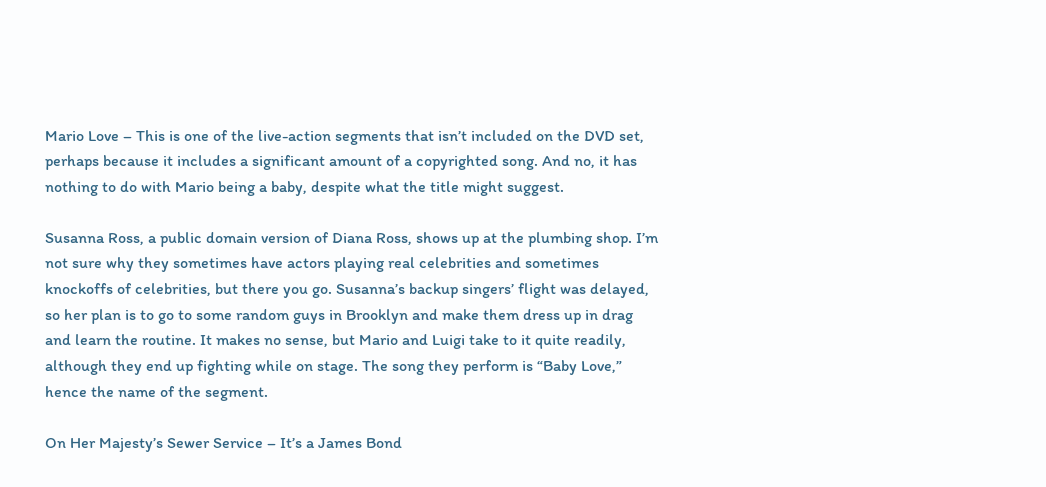Mario Love – This is one of the live-action segments that isn’t included on the DVD set, perhaps because it includes a significant amount of a copyrighted song. And no, it has nothing to do with Mario being a baby, despite what the title might suggest.

Susanna Ross, a public domain version of Diana Ross, shows up at the plumbing shop. I’m not sure why they sometimes have actors playing real celebrities and sometimes knockoffs of celebrities, but there you go. Susanna’s backup singers’ flight was delayed, so her plan is to go to some random guys in Brooklyn and make them dress up in drag and learn the routine. It makes no sense, but Mario and Luigi take to it quite readily, although they end up fighting while on stage. The song they perform is “Baby Love,” hence the name of the segment.

On Her Majesty’s Sewer Service – It’s a James Bond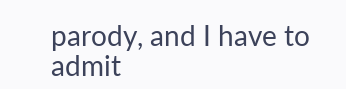parody, and I have to admit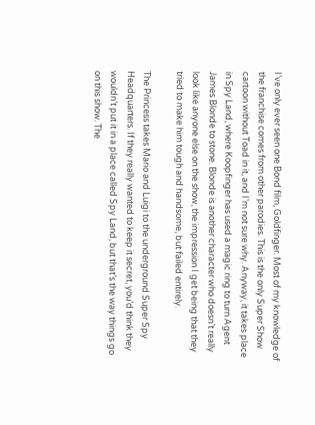I’ve only ever seen one Bond film, Goldfinger. Most of my knowledge of the franchise comes from other parodies. This is the only Super Show cartoon without Toad in it, and I’m not sure why. Anyway, it takes place in Spy Land, where Koopfinger has used a magic ring to turn Agent James Blonde to stone. Blonde is another character who doesn’t really look like anyone else on the show, the impression I get being that they tried to make him tough and handsome, but failed entirely.

The Princess takes Mario and Luigi to the underground Super Spy Headquarters. If they really wanted to keep it secret, you’d think they wouldn’t put it in a place called Spy Land, but that’s the way things go on this show. The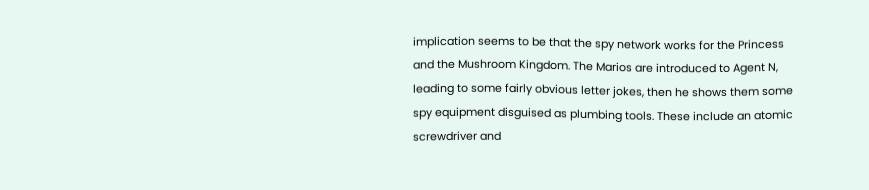implication seems to be that the spy network works for the Princess and the Mushroom Kingdom. The Marios are introduced to Agent N, leading to some fairly obvious letter jokes, then he shows them some spy equipment disguised as plumbing tools. These include an atomic screwdriver and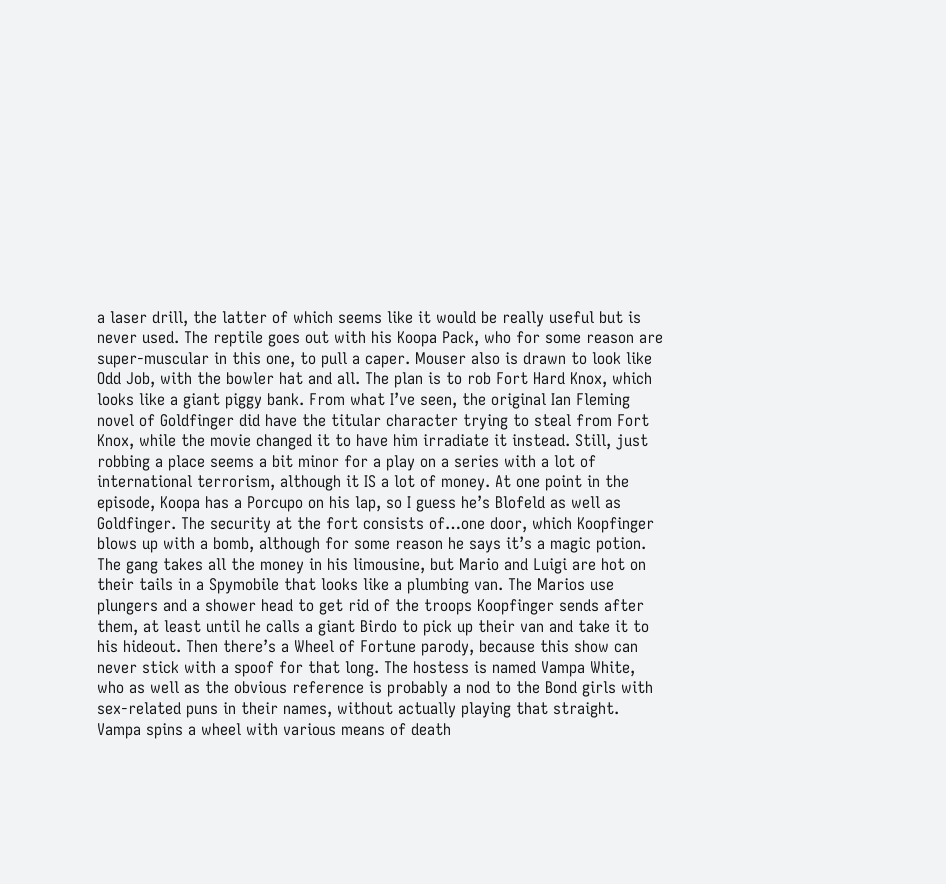a laser drill, the latter of which seems like it would be really useful but is never used. The reptile goes out with his Koopa Pack, who for some reason are super-muscular in this one, to pull a caper. Mouser also is drawn to look like Odd Job, with the bowler hat and all. The plan is to rob Fort Hard Knox, which looks like a giant piggy bank. From what I’ve seen, the original Ian Fleming novel of Goldfinger did have the titular character trying to steal from Fort Knox, while the movie changed it to have him irradiate it instead. Still, just robbing a place seems a bit minor for a play on a series with a lot of international terrorism, although it IS a lot of money. At one point in the episode, Koopa has a Porcupo on his lap, so I guess he’s Blofeld as well as Goldfinger. The security at the fort consists of…one door, which Koopfinger blows up with a bomb, although for some reason he says it’s a magic potion. The gang takes all the money in his limousine, but Mario and Luigi are hot on their tails in a Spymobile that looks like a plumbing van. The Marios use plungers and a shower head to get rid of the troops Koopfinger sends after them, at least until he calls a giant Birdo to pick up their van and take it to his hideout. Then there’s a Wheel of Fortune parody, because this show can never stick with a spoof for that long. The hostess is named Vampa White, who as well as the obvious reference is probably a nod to the Bond girls with sex-related puns in their names, without actually playing that straight. Vampa spins a wheel with various means of death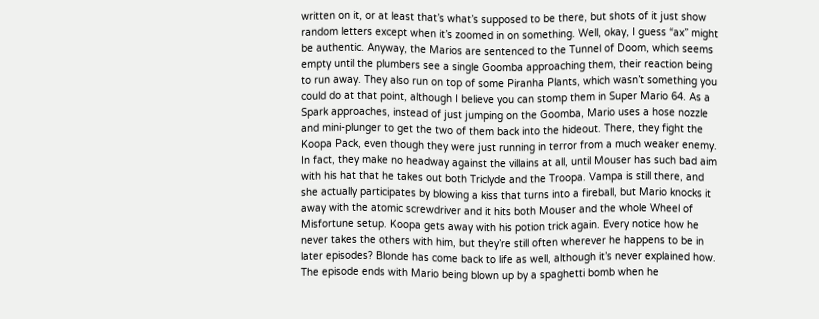written on it, or at least that’s what’s supposed to be there, but shots of it just show random letters except when it’s zoomed in on something. Well, okay, I guess “ax” might be authentic. Anyway, the Marios are sentenced to the Tunnel of Doom, which seems empty until the plumbers see a single Goomba approaching them, their reaction being to run away. They also run on top of some Piranha Plants, which wasn’t something you could do at that point, although I believe you can stomp them in Super Mario 64. As a Spark approaches, instead of just jumping on the Goomba, Mario uses a hose nozzle and mini-plunger to get the two of them back into the hideout. There, they fight the Koopa Pack, even though they were just running in terror from a much weaker enemy. In fact, they make no headway against the villains at all, until Mouser has such bad aim with his hat that he takes out both Triclyde and the Troopa. Vampa is still there, and she actually participates by blowing a kiss that turns into a fireball, but Mario knocks it away with the atomic screwdriver and it hits both Mouser and the whole Wheel of Misfortune setup. Koopa gets away with his potion trick again. Every notice how he never takes the others with him, but they’re still often wherever he happens to be in later episodes? Blonde has come back to life as well, although it’s never explained how. The episode ends with Mario being blown up by a spaghetti bomb when he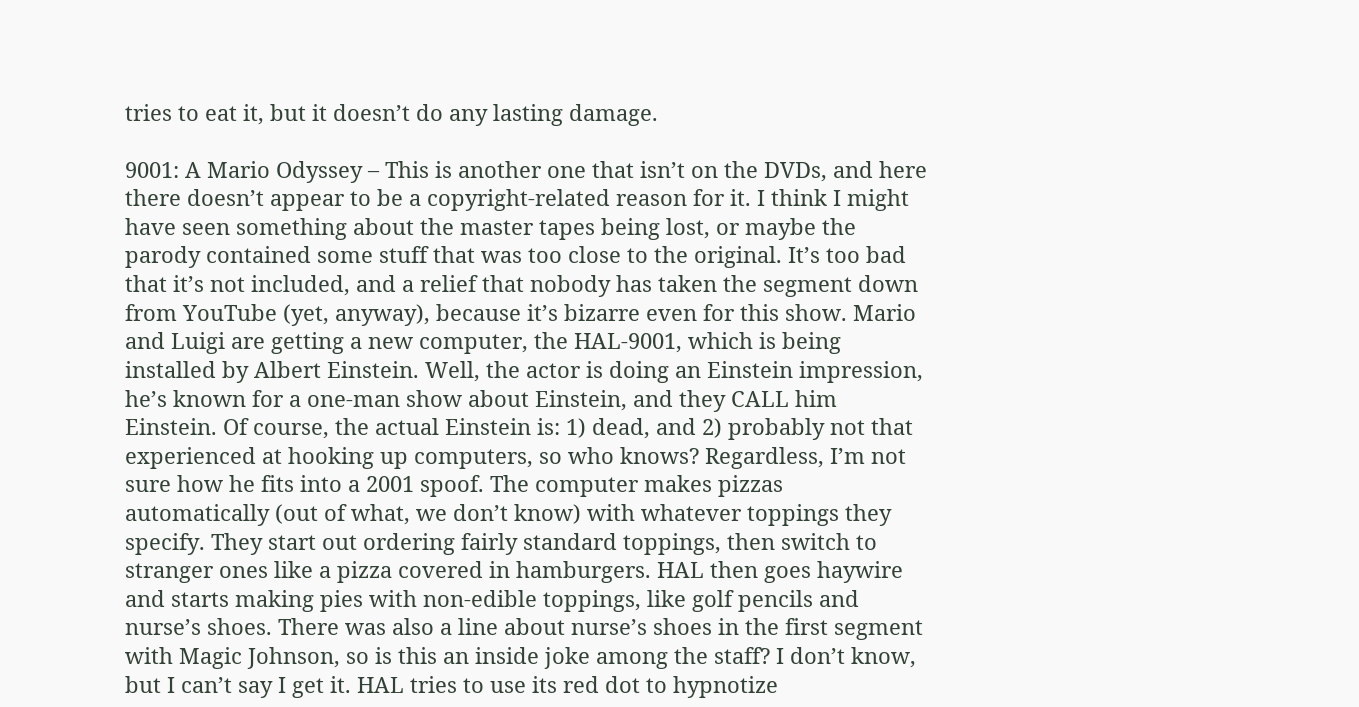tries to eat it, but it doesn’t do any lasting damage.

9001: A Mario Odyssey – This is another one that isn’t on the DVDs, and here there doesn’t appear to be a copyright-related reason for it. I think I might have seen something about the master tapes being lost, or maybe the parody contained some stuff that was too close to the original. It’s too bad that it’s not included, and a relief that nobody has taken the segment down from YouTube (yet, anyway), because it’s bizarre even for this show. Mario and Luigi are getting a new computer, the HAL-9001, which is being installed by Albert Einstein. Well, the actor is doing an Einstein impression, he’s known for a one-man show about Einstein, and they CALL him Einstein. Of course, the actual Einstein is: 1) dead, and 2) probably not that experienced at hooking up computers, so who knows? Regardless, I’m not sure how he fits into a 2001 spoof. The computer makes pizzas automatically (out of what, we don’t know) with whatever toppings they specify. They start out ordering fairly standard toppings, then switch to stranger ones like a pizza covered in hamburgers. HAL then goes haywire and starts making pies with non-edible toppings, like golf pencils and nurse’s shoes. There was also a line about nurse’s shoes in the first segment with Magic Johnson, so is this an inside joke among the staff? I don’t know, but I can’t say I get it. HAL tries to use its red dot to hypnotize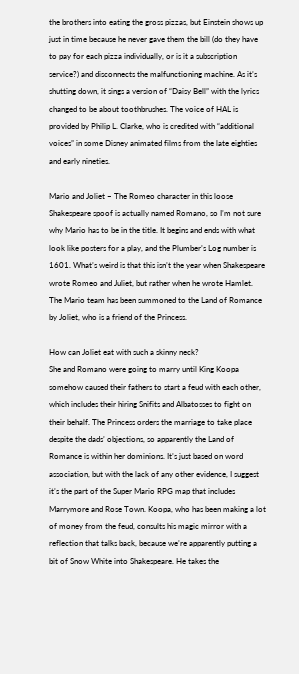the brothers into eating the gross pizzas, but Einstein shows up just in time because he never gave them the bill (do they have to pay for each pizza individually, or is it a subscription service?) and disconnects the malfunctioning machine. As it’s shutting down, it sings a version of “Daisy Bell” with the lyrics changed to be about toothbrushes. The voice of HAL is provided by Philip L. Clarke, who is credited with “additional voices” in some Disney animated films from the late eighties and early nineties.

Mario and Joliet – The Romeo character in this loose Shakespeare spoof is actually named Romano, so I’m not sure why Mario has to be in the title. It begins and ends with what look like posters for a play, and the Plumber’s Log number is 1601. What’s weird is that this isn’t the year when Shakespeare wrote Romeo and Juliet, but rather when he wrote Hamlet. The Mario team has been summoned to the Land of Romance by Joliet, who is a friend of the Princess.

How can Joliet eat with such a skinny neck?
She and Romano were going to marry until King Koopa somehow caused their fathers to start a feud with each other, which includes their hiring Snifits and Albatosses to fight on their behalf. The Princess orders the marriage to take place despite the dads’ objections, so apparently the Land of Romance is within her dominions. It’s just based on word association, but with the lack of any other evidence, I suggest it’s the part of the Super Mario RPG map that includes Marrymore and Rose Town. Koopa, who has been making a lot of money from the feud, consults his magic mirror with a reflection that talks back, because we’re apparently putting a bit of Snow White into Shakespeare. He takes the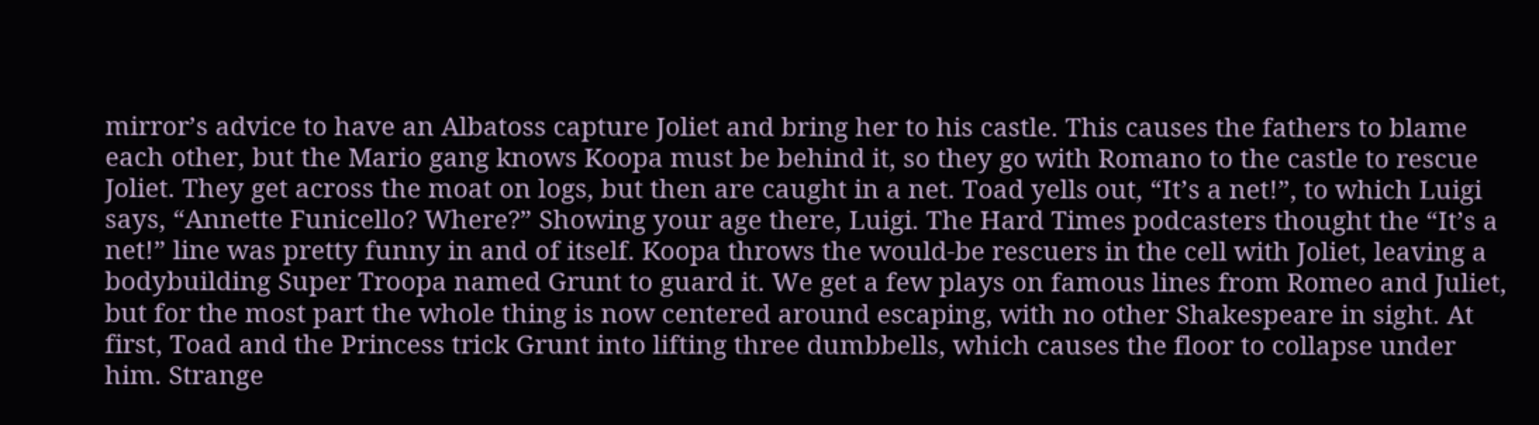mirror’s advice to have an Albatoss capture Joliet and bring her to his castle. This causes the fathers to blame each other, but the Mario gang knows Koopa must be behind it, so they go with Romano to the castle to rescue Joliet. They get across the moat on logs, but then are caught in a net. Toad yells out, “It’s a net!”, to which Luigi says, “Annette Funicello? Where?” Showing your age there, Luigi. The Hard Times podcasters thought the “It’s a net!” line was pretty funny in and of itself. Koopa throws the would-be rescuers in the cell with Joliet, leaving a bodybuilding Super Troopa named Grunt to guard it. We get a few plays on famous lines from Romeo and Juliet, but for the most part the whole thing is now centered around escaping, with no other Shakespeare in sight. At first, Toad and the Princess trick Grunt into lifting three dumbbells, which causes the floor to collapse under him. Strange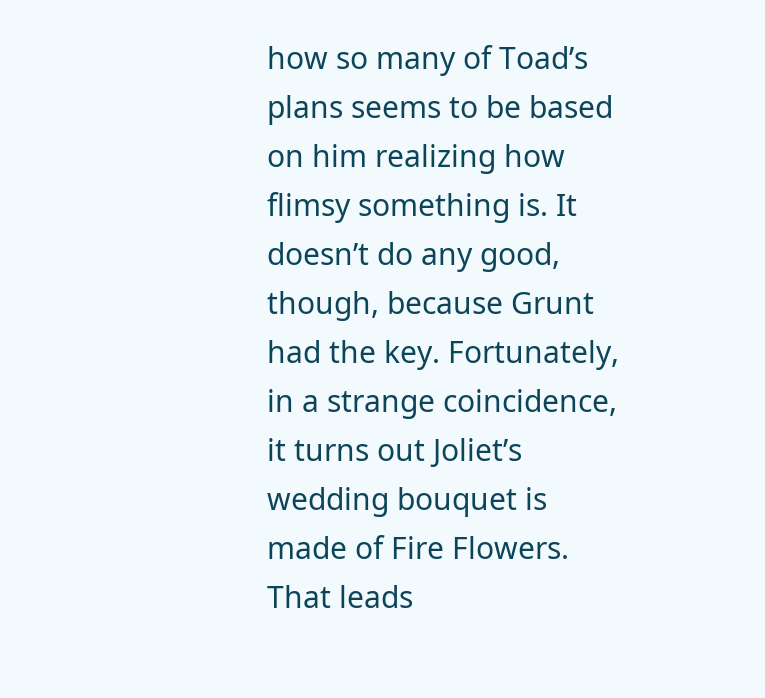how so many of Toad’s plans seems to be based on him realizing how flimsy something is. It doesn’t do any good, though, because Grunt had the key. Fortunately, in a strange coincidence, it turns out Joliet’s wedding bouquet is made of Fire Flowers. That leads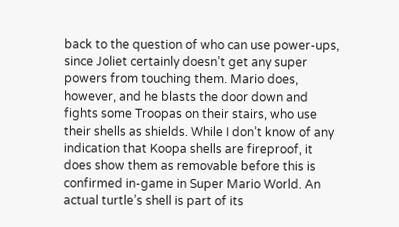back to the question of who can use power-ups, since Joliet certainly doesn’t get any super powers from touching them. Mario does, however, and he blasts the door down and fights some Troopas on their stairs, who use their shells as shields. While I don’t know of any indication that Koopa shells are fireproof, it does show them as removable before this is confirmed in-game in Super Mario World. An actual turtle’s shell is part of its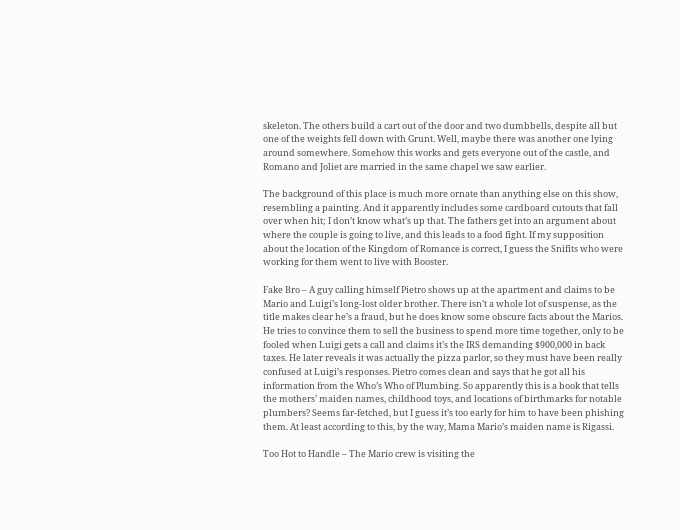skeleton. The others build a cart out of the door and two dumbbells, despite all but one of the weights fell down with Grunt. Well, maybe there was another one lying around somewhere. Somehow this works and gets everyone out of the castle, and Romano and Joliet are married in the same chapel we saw earlier.

The background of this place is much more ornate than anything else on this show, resembling a painting. And it apparently includes some cardboard cutouts that fall over when hit; I don’t know what’s up that. The fathers get into an argument about where the couple is going to live, and this leads to a food fight. If my supposition about the location of the Kingdom of Romance is correct, I guess the Snifits who were working for them went to live with Booster.

Fake Bro – A guy calling himself Pietro shows up at the apartment and claims to be Mario and Luigi’s long-lost older brother. There isn’t a whole lot of suspense, as the title makes clear he’s a fraud, but he does know some obscure facts about the Marios. He tries to convince them to sell the business to spend more time together, only to be fooled when Luigi gets a call and claims it’s the IRS demanding $900,000 in back taxes. He later reveals it was actually the pizza parlor, so they must have been really confused at Luigi’s responses. Pietro comes clean and says that he got all his information from the Who’s Who of Plumbing. So apparently this is a book that tells the mothers’ maiden names, childhood toys, and locations of birthmarks for notable plumbers? Seems far-fetched, but I guess it’s too early for him to have been phishing them. At least according to this, by the way, Mama Mario’s maiden name is Rigassi.

Too Hot to Handle – The Mario crew is visiting the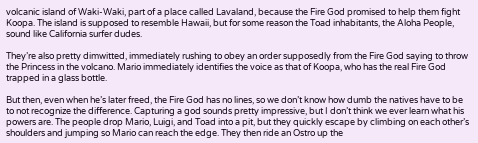volcanic island of Waki-Waki, part of a place called Lavaland, because the Fire God promised to help them fight Koopa. The island is supposed to resemble Hawaii, but for some reason the Toad inhabitants, the Aloha People, sound like California surfer dudes.

They’re also pretty dimwitted, immediately rushing to obey an order supposedly from the Fire God saying to throw the Princess in the volcano. Mario immediately identifies the voice as that of Koopa, who has the real Fire God trapped in a glass bottle.

But then, even when he’s later freed, the Fire God has no lines, so we don’t know how dumb the natives have to be to not recognize the difference. Capturing a god sounds pretty impressive, but I don’t think we ever learn what his powers are. The people drop Mario, Luigi, and Toad into a pit, but they quickly escape by climbing on each other’s shoulders and jumping so Mario can reach the edge. They then ride an Ostro up the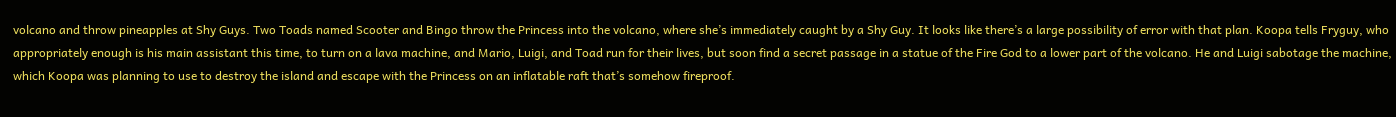volcano and throw pineapples at Shy Guys. Two Toads named Scooter and Bingo throw the Princess into the volcano, where she’s immediately caught by a Shy Guy. It looks like there’s a large possibility of error with that plan. Koopa tells Fryguy, who appropriately enough is his main assistant this time, to turn on a lava machine, and Mario, Luigi, and Toad run for their lives, but soon find a secret passage in a statue of the Fire God to a lower part of the volcano. He and Luigi sabotage the machine, which Koopa was planning to use to destroy the island and escape with the Princess on an inflatable raft that’s somehow fireproof.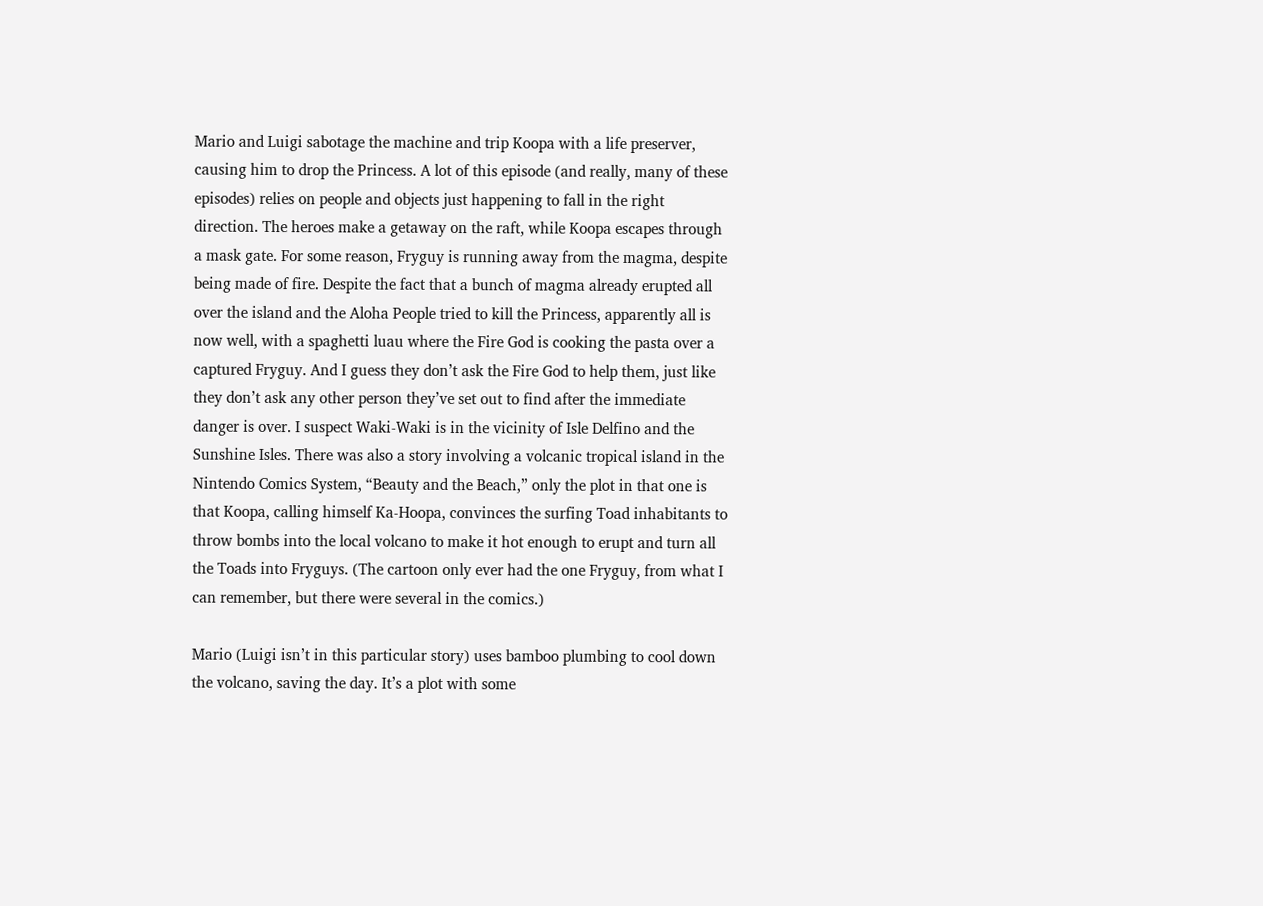Mario and Luigi sabotage the machine and trip Koopa with a life preserver, causing him to drop the Princess. A lot of this episode (and really, many of these episodes) relies on people and objects just happening to fall in the right direction. The heroes make a getaway on the raft, while Koopa escapes through a mask gate. For some reason, Fryguy is running away from the magma, despite being made of fire. Despite the fact that a bunch of magma already erupted all over the island and the Aloha People tried to kill the Princess, apparently all is now well, with a spaghetti luau where the Fire God is cooking the pasta over a captured Fryguy. And I guess they don’t ask the Fire God to help them, just like they don’t ask any other person they’ve set out to find after the immediate danger is over. I suspect Waki-Waki is in the vicinity of Isle Delfino and the Sunshine Isles. There was also a story involving a volcanic tropical island in the Nintendo Comics System, “Beauty and the Beach,” only the plot in that one is that Koopa, calling himself Ka-Hoopa, convinces the surfing Toad inhabitants to throw bombs into the local volcano to make it hot enough to erupt and turn all the Toads into Fryguys. (The cartoon only ever had the one Fryguy, from what I can remember, but there were several in the comics.)

Mario (Luigi isn’t in this particular story) uses bamboo plumbing to cool down the volcano, saving the day. It’s a plot with some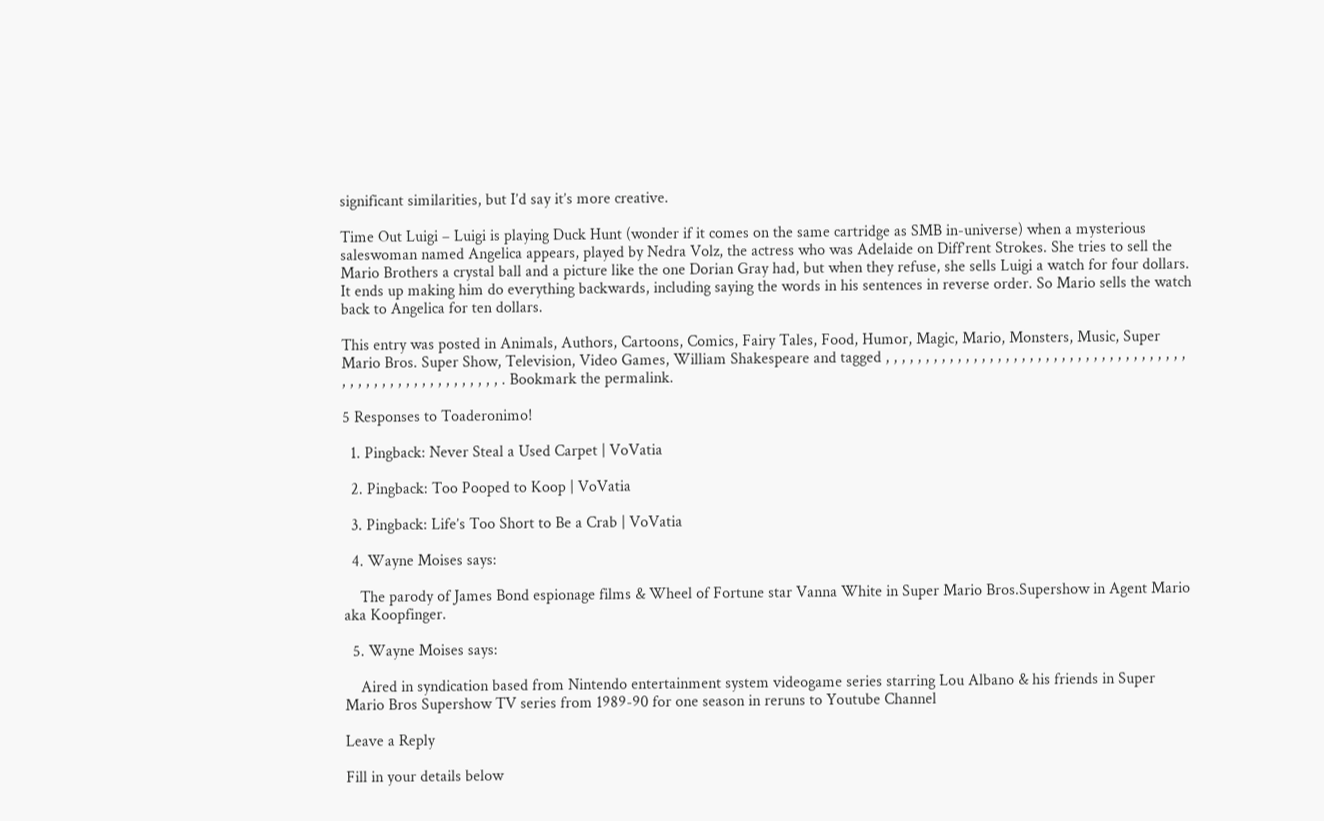significant similarities, but I’d say it’s more creative.

Time Out Luigi – Luigi is playing Duck Hunt (wonder if it comes on the same cartridge as SMB in-universe) when a mysterious saleswoman named Angelica appears, played by Nedra Volz, the actress who was Adelaide on Diff’rent Strokes. She tries to sell the Mario Brothers a crystal ball and a picture like the one Dorian Gray had, but when they refuse, she sells Luigi a watch for four dollars. It ends up making him do everything backwards, including saying the words in his sentences in reverse order. So Mario sells the watch back to Angelica for ten dollars.

This entry was posted in Animals, Authors, Cartoons, Comics, Fairy Tales, Food, Humor, Magic, Mario, Monsters, Music, Super Mario Bros. Super Show, Television, Video Games, William Shakespeare and tagged , , , , , , , , , , , , , , , , , , , , , , , , , , , , , , , , , , , , , , , , , , , , , , , , , , , , , , , , , , . Bookmark the permalink.

5 Responses to Toaderonimo!

  1. Pingback: Never Steal a Used Carpet | VoVatia

  2. Pingback: Too Pooped to Koop | VoVatia

  3. Pingback: Life’s Too Short to Be a Crab | VoVatia

  4. Wayne Moises says:

    The parody of James Bond espionage films & Wheel of Fortune star Vanna White in Super Mario Bros.Supershow in Agent Mario aka Koopfinger.

  5. Wayne Moises says:

    Aired in syndication based from Nintendo entertainment system videogame series starring Lou Albano & his friends in Super Mario Bros Supershow TV series from 1989-90 for one season in reruns to Youtube Channel

Leave a Reply

Fill in your details below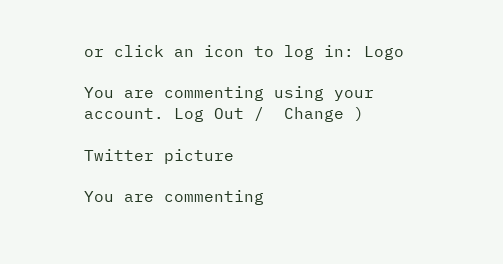or click an icon to log in: Logo

You are commenting using your account. Log Out /  Change )

Twitter picture

You are commenting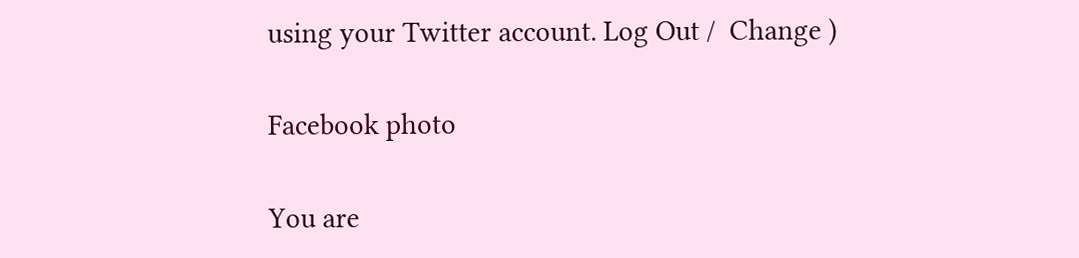using your Twitter account. Log Out /  Change )

Facebook photo

You are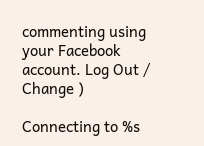commenting using your Facebook account. Log Out /  Change )

Connecting to %s